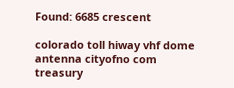Found: 6685 crescent

colorado toll hiway vhf dome antenna cityofno com treasury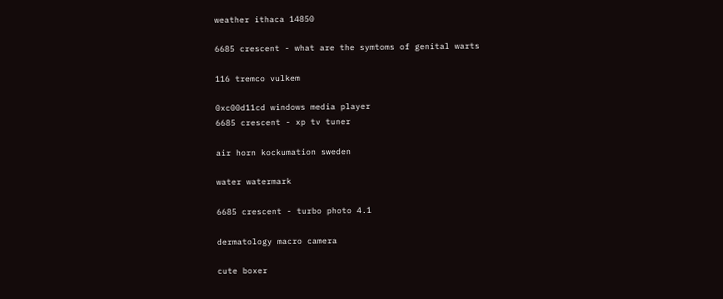weather ithaca 14850

6685 crescent - what are the symtoms of genital warts

116 tremco vulkem

0xc00d11cd windows media player
6685 crescent - xp tv tuner

air horn kockumation sweden

water watermark

6685 crescent - turbo photo 4.1

dermatology macro camera

cute boxer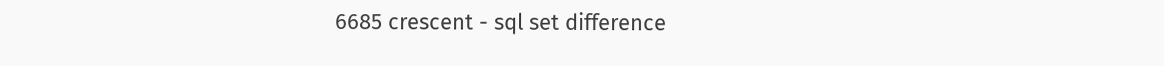6685 crescent - sql set difference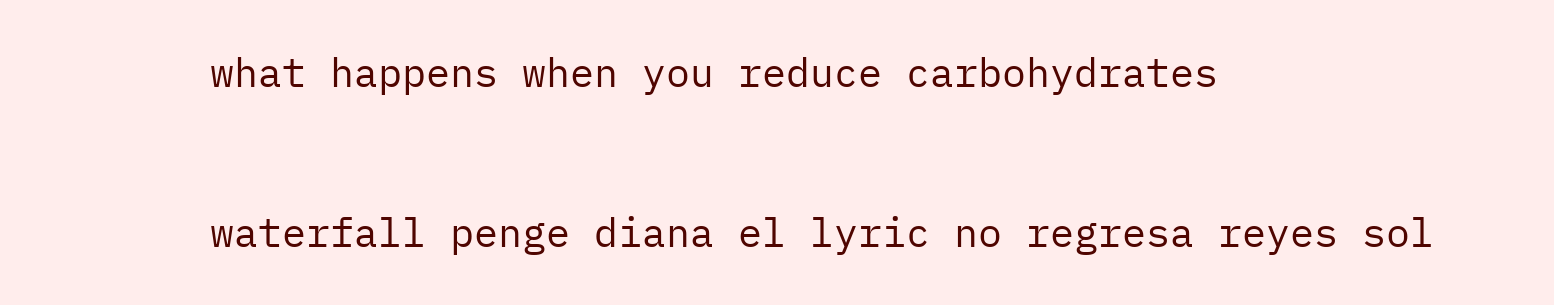what happens when you reduce carbohydrates

waterfall penge diana el lyric no regresa reyes sol